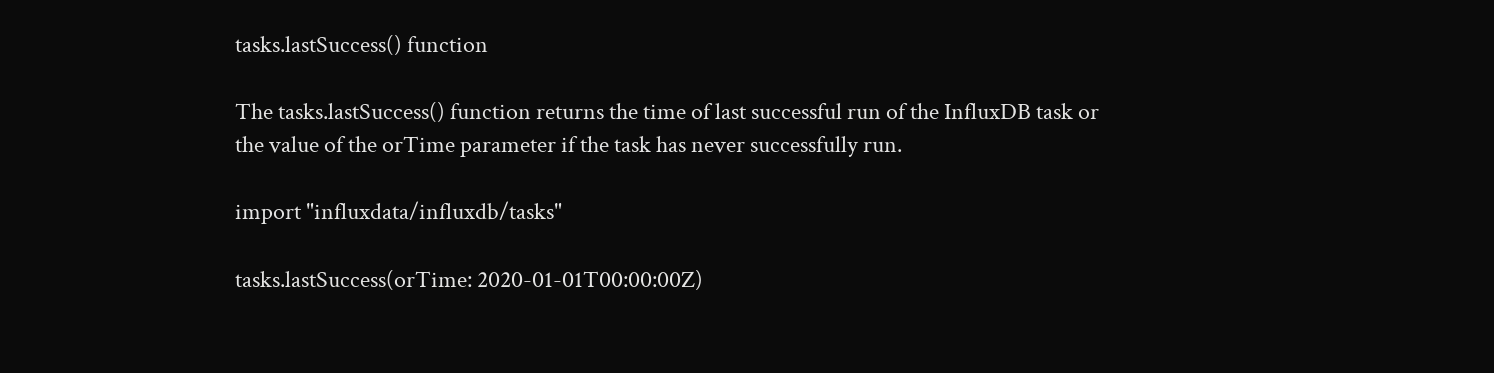tasks.lastSuccess() function

The tasks.lastSuccess() function returns the time of last successful run of the InfluxDB task or the value of the orTime parameter if the task has never successfully run.

import "influxdata/influxdb/tasks"

tasks.lastSuccess(orTime: 2020-01-01T00:00:00Z)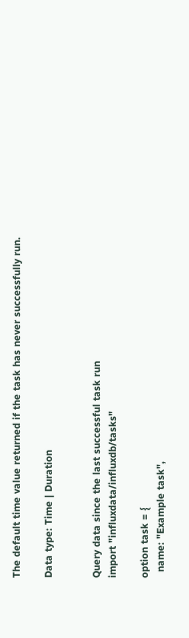The default time value returned if the task has never successfully run.

Data type: Time | Duration


Query data since the last successful task run
import "influxdata/influxdb/tasks"

option task = {
  name: "Example task",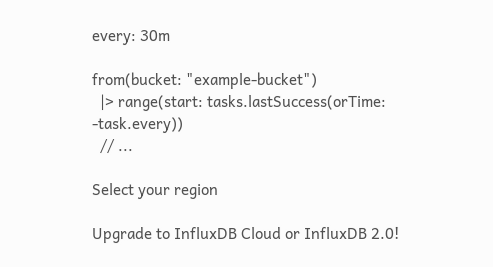every: 30m

from(bucket: "example-bucket")
  |> range(start: tasks.lastSuccess(orTime: -task.every))
  // ...

Select your region

Upgrade to InfluxDB Cloud or InfluxDB 2.0!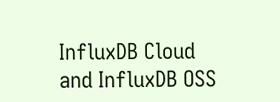InfluxDB Cloud and InfluxDB OSS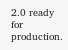2.0 ready for production.